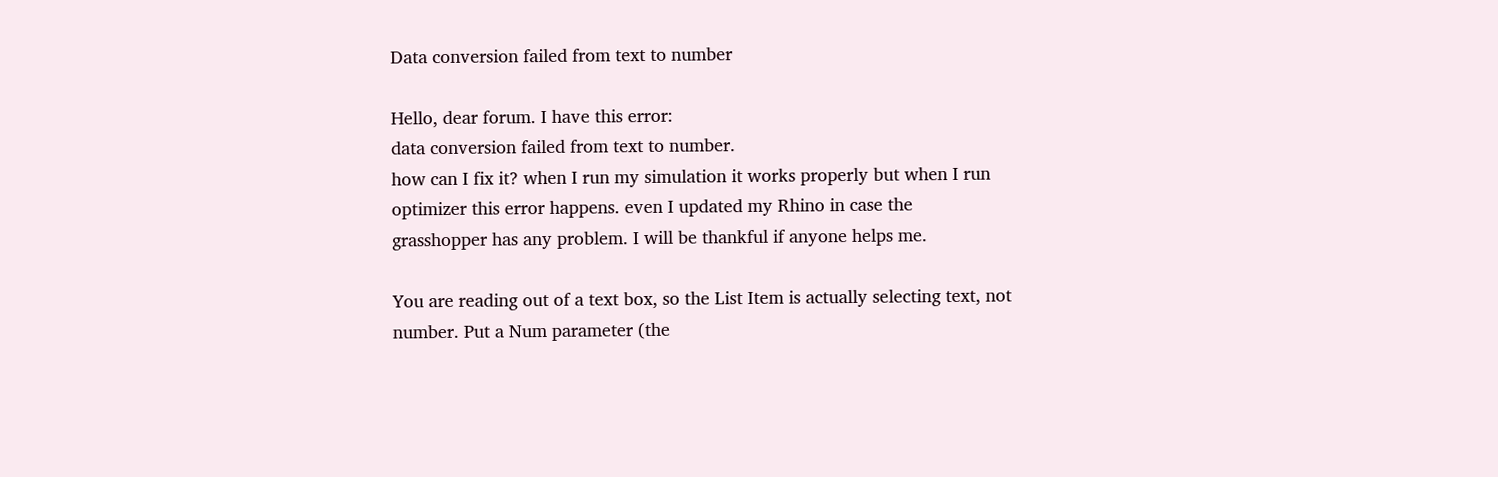Data conversion failed from text to number

Hello, dear forum. I have this error:
data conversion failed from text to number.
how can I fix it? when I run my simulation it works properly but when I run optimizer this error happens. even I updated my Rhino in case the grasshopper has any problem. I will be thankful if anyone helps me.

You are reading out of a text box, so the List Item is actually selecting text, not number. Put a Num parameter (the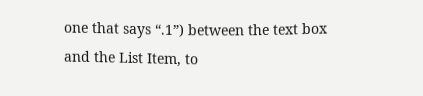one that says “.1”) between the text box and the List Item, to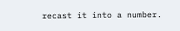recast it into a number.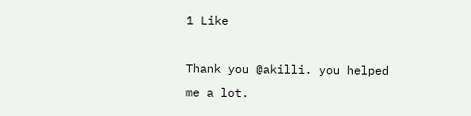1 Like

Thank you @akilli. you helped me a lot.